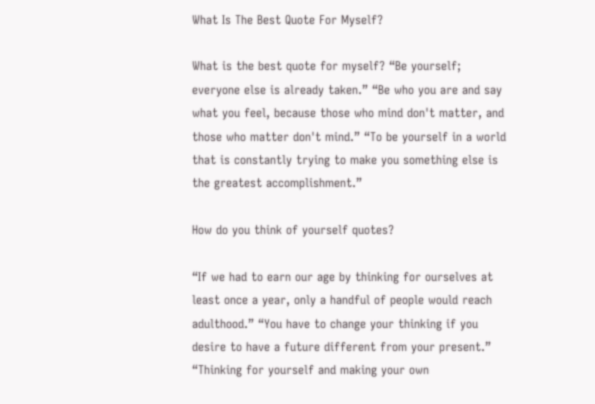What Is The Best Quote For Myself?

What is the best quote for myself? “Be yourself; everyone else is already taken.” “Be who you are and say what you feel, because those who mind don't matter, and those who matter don't mind.” “To be yourself in a world that is constantly trying to make you something else is the greatest accomplishment.”

How do you think of yourself quotes?

“If we had to earn our age by thinking for ourselves at least once a year, only a handful of people would reach adulthood.” “You have to change your thinking if you desire to have a future different from your present.” “Thinking for yourself and making your own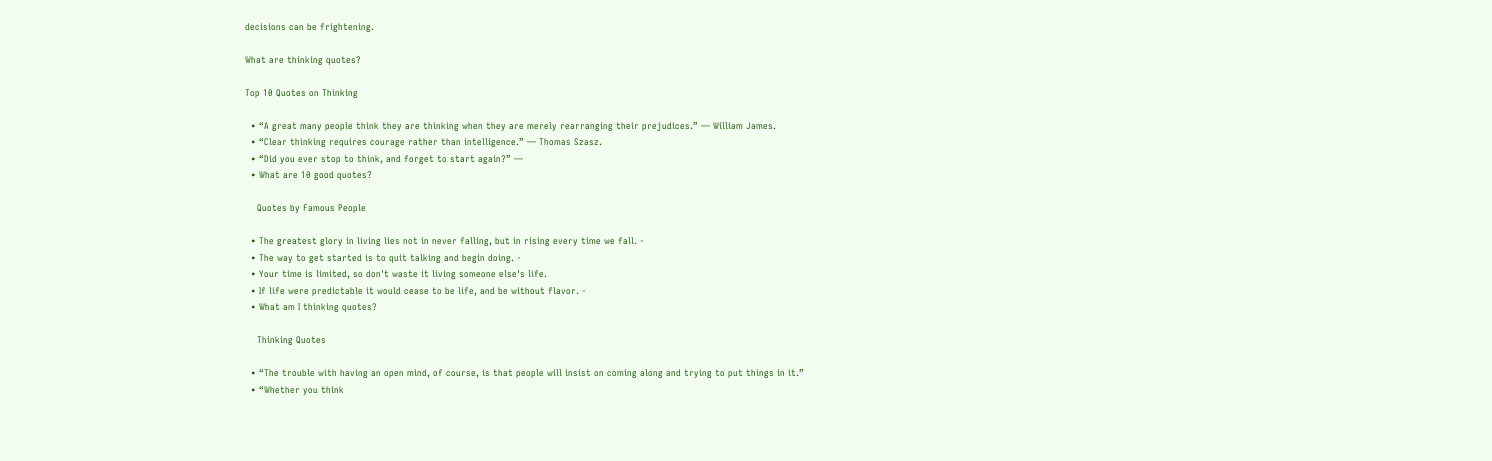decisions can be frightening.

What are thinking quotes?

Top 10 Quotes on Thinking

  • “A great many people think they are thinking when they are merely rearranging their prejudices.” — William James.
  • “Clear thinking requires courage rather than intelligence.” — Thomas Szasz.
  • “Did you ever stop to think, and forget to start again?” —
  • What are 10 good quotes?

    Quotes by Famous People

  • The greatest glory in living lies not in never falling, but in rising every time we fall. -
  • The way to get started is to quit talking and begin doing. -
  • Your time is limited, so don't waste it living someone else's life.
  • If life were predictable it would cease to be life, and be without flavor. -
  • What am I thinking quotes?

    Thinking Quotes

  • “The trouble with having an open mind, of course, is that people will insist on coming along and trying to put things in it.”
  • “Whether you think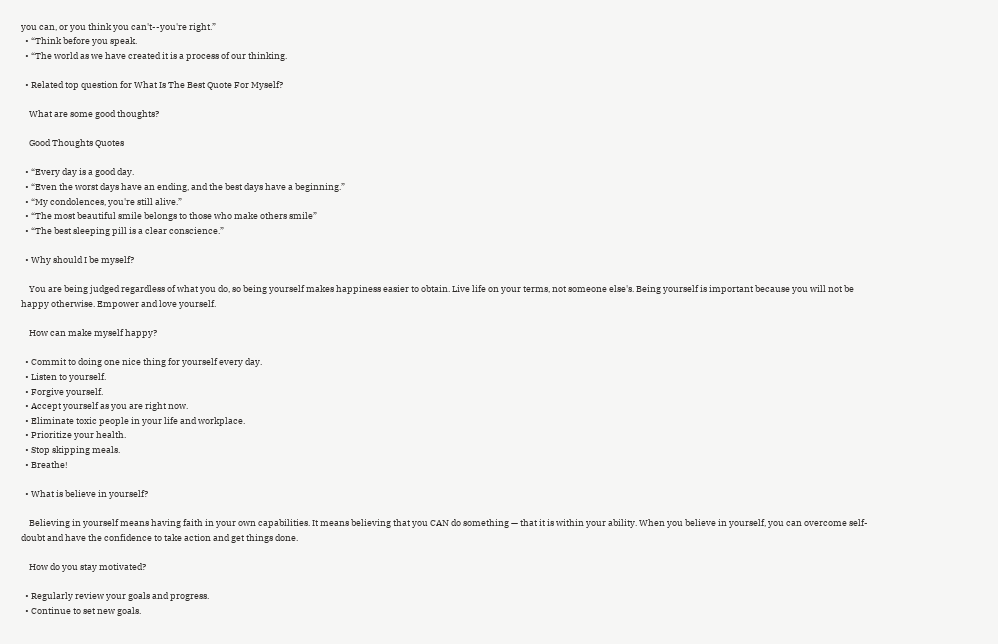you can, or you think you can't--you're right.”
  • “Think before you speak.
  • “The world as we have created it is a process of our thinking.

  • Related top question for What Is The Best Quote For Myself?

    What are some good thoughts?

    Good Thoughts Quotes

  • “Every day is a good day.
  • “Even the worst days have an ending, and the best days have a beginning.”
  • “My condolences, you're still alive.”
  • “The most beautiful smile belongs to those who make others smile”
  • “The best sleeping pill is a clear conscience.”

  • Why should I be myself?

    You are being judged regardless of what you do, so being yourself makes happiness easier to obtain. Live life on your terms, not someone else's. Being yourself is important because you will not be happy otherwise. Empower and love yourself.

    How can make myself happy?

  • Commit to doing one nice thing for yourself every day.
  • Listen to yourself.
  • Forgive yourself.
  • Accept yourself as you are right now.
  • Eliminate toxic people in your life and workplace.
  • Prioritize your health.
  • Stop skipping meals.
  • Breathe!

  • What is believe in yourself?

    Believing in yourself means having faith in your own capabilities. It means believing that you CAN do something — that it is within your ability. When you believe in yourself, you can overcome self-doubt and have the confidence to take action and get things done.

    How do you stay motivated?

  • Regularly review your goals and progress.
  • Continue to set new goals.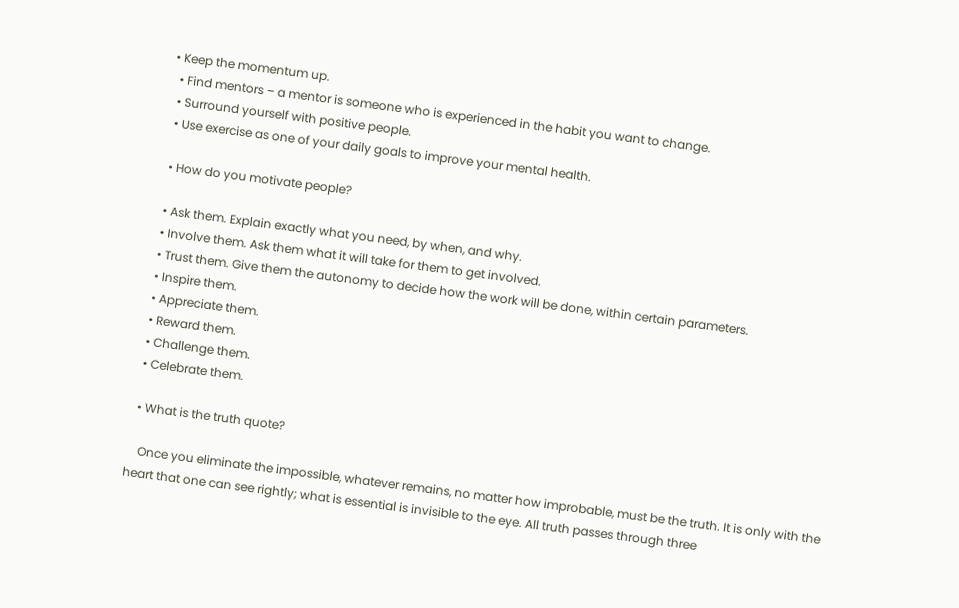• Keep the momentum up.
  • Find mentors – a mentor is someone who is experienced in the habit you want to change.
  • Surround yourself with positive people.
  • Use exercise as one of your daily goals to improve your mental health.

  • How do you motivate people?

  • Ask them. Explain exactly what you need, by when, and why.
  • Involve them. Ask them what it will take for them to get involved.
  • Trust them. Give them the autonomy to decide how the work will be done, within certain parameters.
  • Inspire them.
  • Appreciate them.
  • Reward them.
  • Challenge them.
  • Celebrate them.

  • What is the truth quote?

    Once you eliminate the impossible, whatever remains, no matter how improbable, must be the truth. It is only with the heart that one can see rightly; what is essential is invisible to the eye. All truth passes through three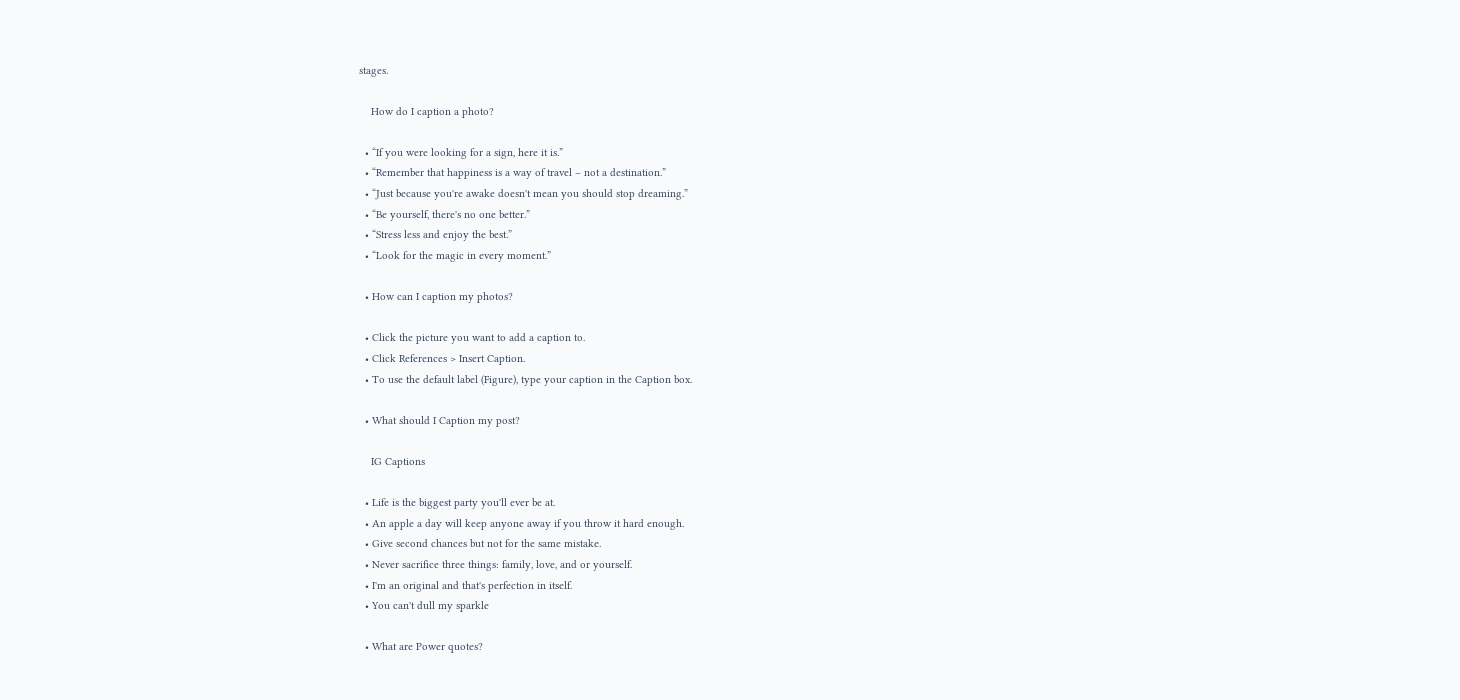stages.

    How do I caption a photo?

  • “If you were looking for a sign, here it is.”
  • “Remember that happiness is a way of travel – not a destination.”
  • “Just because you're awake doesn't mean you should stop dreaming.”
  • “Be yourself, there's no one better.”
  • “Stress less and enjoy the best.”
  • “Look for the magic in every moment.”

  • How can I caption my photos?

  • Click the picture you want to add a caption to.
  • Click References > Insert Caption.
  • To use the default label (Figure), type your caption in the Caption box.

  • What should I Caption my post?

    IG Captions

  • Life is the biggest party you'll ever be at.
  • An apple a day will keep anyone away if you throw it hard enough.
  • Give second chances but not for the same mistake.
  • Never sacrifice three things: family, love, and or yourself.
  • I'm an original and that's perfection in itself.
  • You can't dull my sparkle

  • What are Power quotes?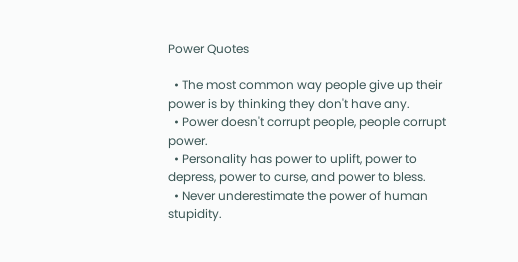Power Quotes

  • The most common way people give up their power is by thinking they don't have any.
  • Power doesn't corrupt people, people corrupt power.
  • Personality has power to uplift, power to depress, power to curse, and power to bless.
  • Never underestimate the power of human stupidity.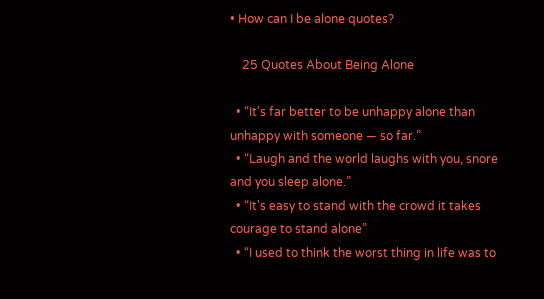• How can I be alone quotes?

    25 Quotes About Being Alone

  • “It's far better to be unhappy alone than unhappy with someone — so far.”
  • “Laugh and the world laughs with you, snore and you sleep alone.”
  • “It's easy to stand with the crowd it takes courage to stand alone”
  • “I used to think the worst thing in life was to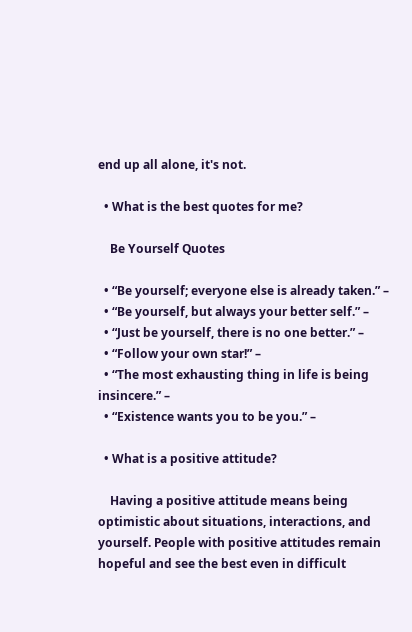end up all alone, it's not.

  • What is the best quotes for me?

    Be Yourself Quotes

  • “Be yourself; everyone else is already taken.” –
  • “Be yourself, but always your better self.” –
  • “Just be yourself, there is no one better.” –
  • “Follow your own star!” –
  • “The most exhausting thing in life is being insincere.” –
  • “Existence wants you to be you.” –

  • What is a positive attitude?

    Having a positive attitude means being optimistic about situations, interactions, and yourself. People with positive attitudes remain hopeful and see the best even in difficult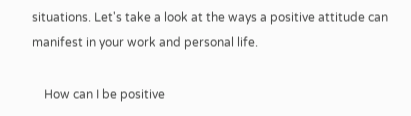situations. Let's take a look at the ways a positive attitude can manifest in your work and personal life.

    How can I be positive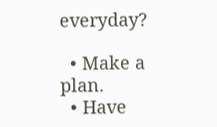everyday?

  • Make a plan.
  • Have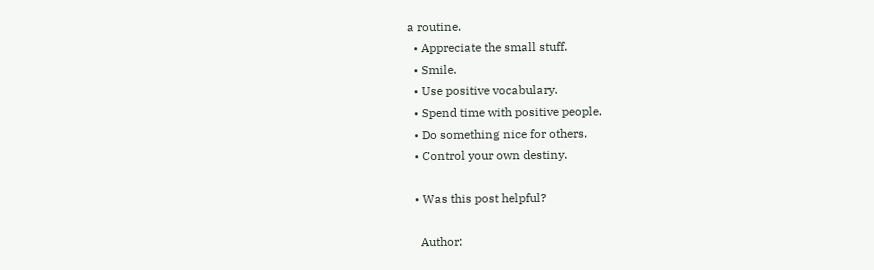a routine.
  • Appreciate the small stuff.
  • Smile.
  • Use positive vocabulary.
  • Spend time with positive people.
  • Do something nice for others.
  • Control your own destiny.

  • Was this post helpful?

    Author: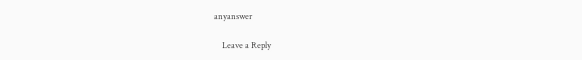anyanswer

    Leave a Reply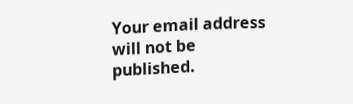Your email address will not be published.